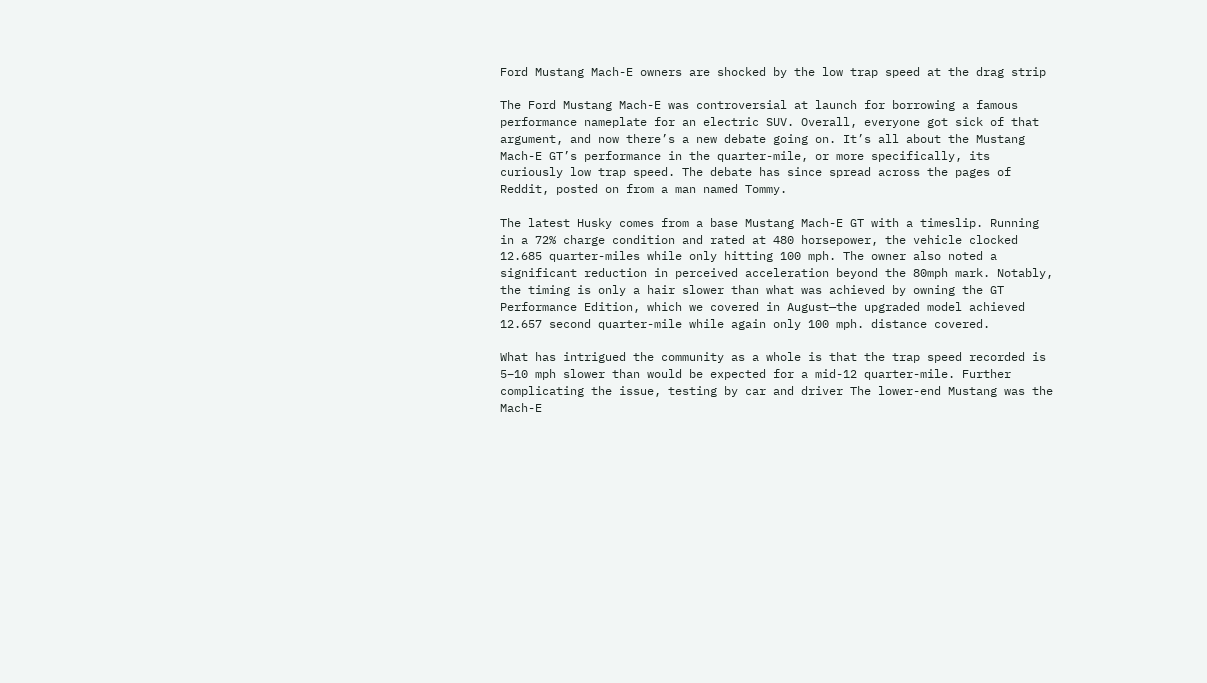Ford Mustang Mach-E owners are shocked by the low trap speed at the drag strip

The Ford Mustang Mach-E was controversial at launch for borrowing a famous performance nameplate for an electric SUV. Overall, everyone got sick of that argument, and now there’s a new debate going on. It’s all about the Mustang Mach-E GT’s performance in the quarter-mile, or more specifically, its curiously low trap speed. The debate has since spread across the pages of Reddit, posted on from a man named Tommy.

The latest Husky comes from a base Mustang Mach-E GT with a timeslip. Running in a 72% charge condition and rated at 480 horsepower, the vehicle clocked 12.685 quarter-miles while only hitting 100 mph. The owner also noted a significant reduction in perceived acceleration beyond the 80mph mark. Notably, the timing is only a hair slower than what was achieved by owning the GT Performance Edition, which we covered in August—the upgraded model achieved 12.657 second quarter-mile while again only 100 mph. distance covered.

What has intrigued the community as a whole is that the trap speed recorded is 5–10 mph slower than would be expected for a mid-12 quarter-mile. Further complicating the issue, testing by car and driver The lower-end Mustang was the Mach-E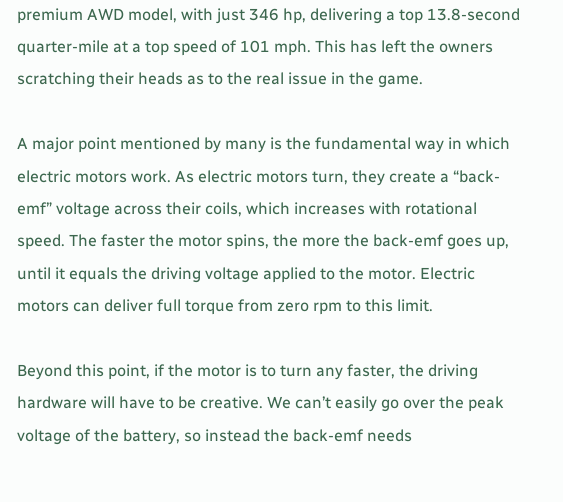premium AWD model, with just 346 hp, delivering a top 13.8-second quarter-mile at a top speed of 101 mph. This has left the owners scratching their heads as to the real issue in the game.

A major point mentioned by many is the fundamental way in which electric motors work. As electric motors turn, they create a “back-emf” voltage across their coils, which increases with rotational speed. The faster the motor spins, the more the back-emf goes up, until it equals the driving voltage applied to the motor. Electric motors can deliver full torque from zero rpm to this limit.

Beyond this point, if the motor is to turn any faster, the driving hardware will have to be creative. We can’t easily go over the peak voltage of the battery, so instead the back-emf needs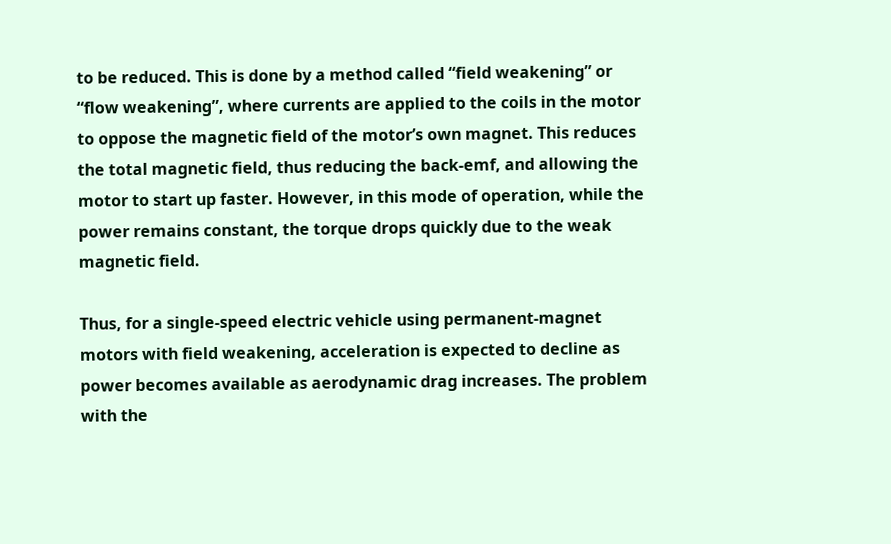to be reduced. This is done by a method called “field weakening” or “flow weakening”, where currents are applied to the coils in the motor to oppose the magnetic field of the motor’s own magnet. This reduces the total magnetic field, thus reducing the back-emf, and allowing the motor to start up faster. However, in this mode of operation, while the power remains constant, the torque drops quickly due to the weak magnetic field.

Thus, for a single-speed electric vehicle using permanent-magnet motors with field weakening, acceleration is expected to decline as power becomes available as aerodynamic drag increases. The problem with the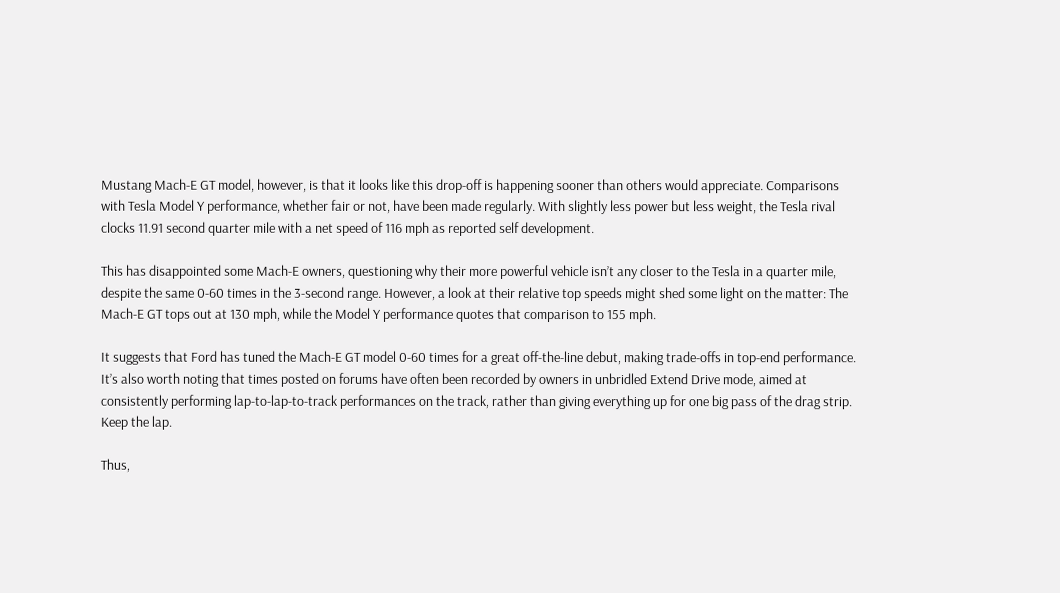Mustang Mach-E GT model, however, is that it looks like this drop-off is happening sooner than others would appreciate. Comparisons with Tesla Model Y performance, whether fair or not, have been made regularly. With slightly less power but less weight, the Tesla rival clocks 11.91 second quarter mile with a net speed of 116 mph as reported self development.

This has disappointed some Mach-E owners, questioning why their more powerful vehicle isn’t any closer to the Tesla in a quarter mile, despite the same 0-60 times in the 3-second range. However, a look at their relative top speeds might shed some light on the matter: The Mach-E GT tops out at 130 mph, while the Model Y performance quotes that comparison to 155 mph.

It suggests that Ford has tuned the Mach-E GT model 0-60 times for a great off-the-line debut, making trade-offs in top-end performance. It’s also worth noting that times posted on forums have often been recorded by owners in unbridled Extend Drive mode, aimed at consistently performing lap-to-lap-to-track performances on the track, rather than giving everything up for one big pass of the drag strip. Keep the lap.

Thus,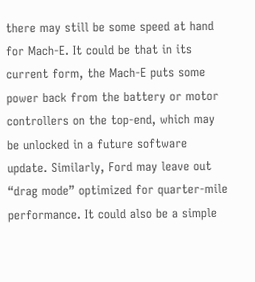there may still be some speed at hand for Mach-E. It could be that in its current form, the Mach-E puts some power back from the battery or motor controllers on the top-end, which may be unlocked in a future software update. Similarly, Ford may leave out “drag mode” optimized for quarter-mile performance. It could also be a simple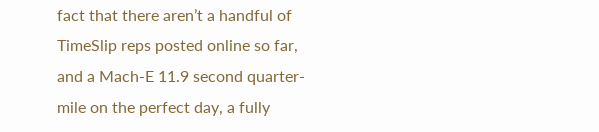fact that there aren’t a handful of TimeSlip reps posted online so far, and a Mach-E 11.9 second quarter-mile on the perfect day, a fully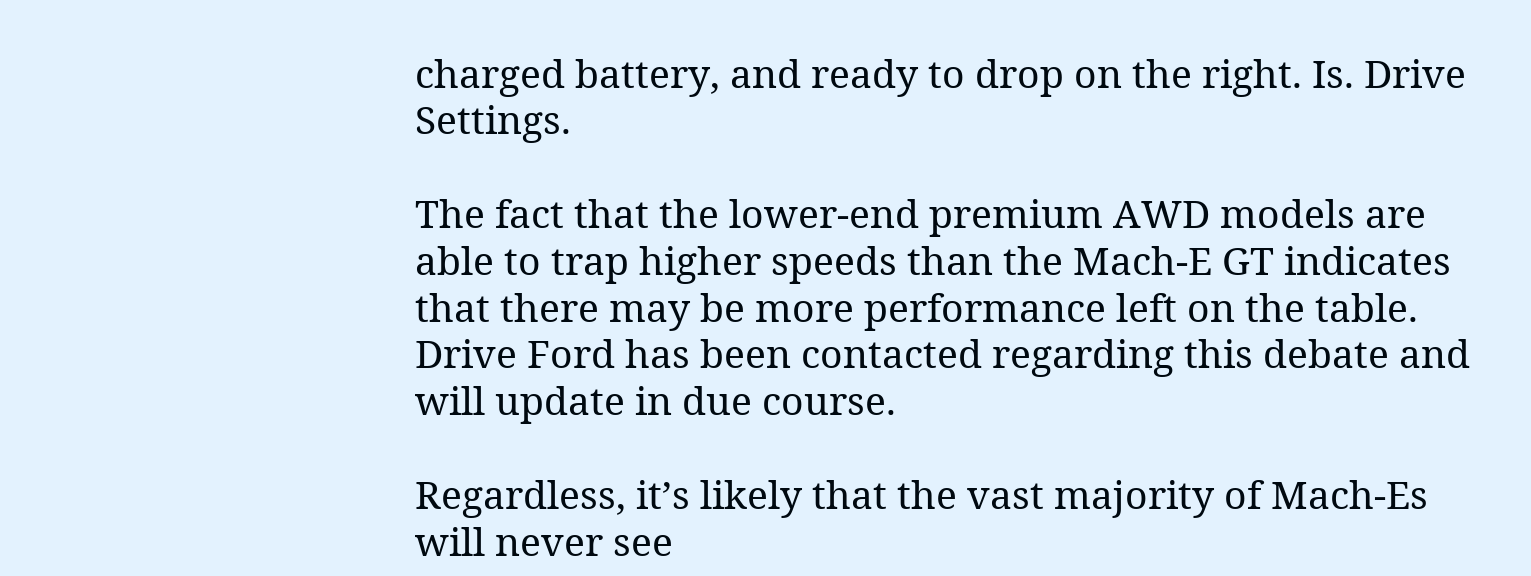charged battery, and ready to drop on the right. Is. Drive Settings.

The fact that the lower-end premium AWD models are able to trap higher speeds than the Mach-E GT indicates that there may be more performance left on the table. Drive Ford has been contacted regarding this debate and will update in due course.

Regardless, it’s likely that the vast majority of Mach-Es will never see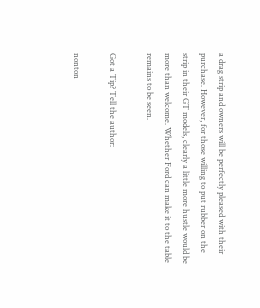a drag strip and owners will be perfectly pleased with their purchase. However, for those willing to put rubber on the strip in their GT models, clearly a little more hustle would be more than welcome. Whether Ford can make it to the table remains to be seen.

Got a Tip? Tell the author:

nonton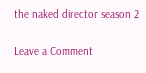the naked director season 2

Leave a Comment